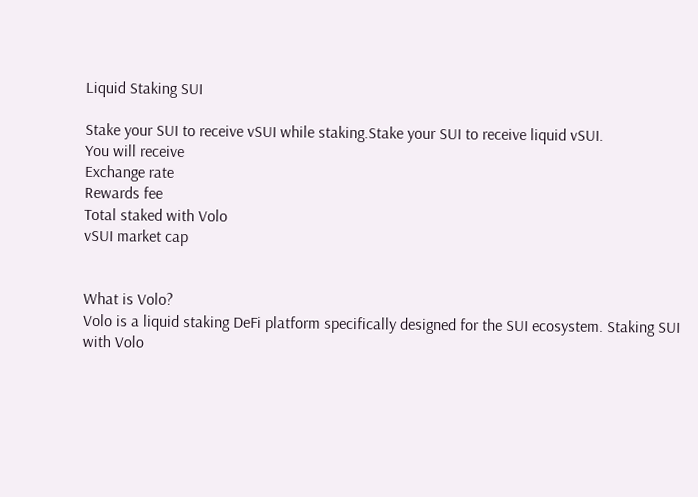Liquid Staking SUI

Stake your SUI to receive vSUI while staking.Stake your SUI to receive liquid vSUI.
You will receive
Exchange rate
Rewards fee
Total staked with Volo
vSUI market cap


What is Volo?
Volo is a liquid staking DeFi platform specifically designed for the SUI ecosystem. Staking SUI with Volo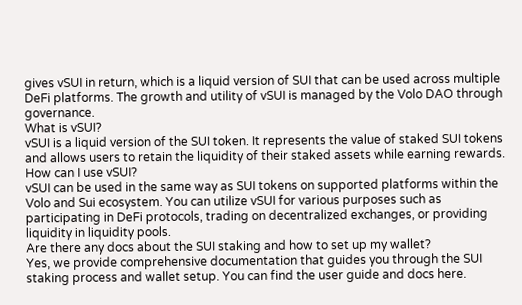gives vSUI in return, which is a liquid version of SUI that can be used across multiple DeFi platforms. The growth and utility of vSUI is managed by the Volo DAO through governance.
What is vSUI?
vSUI is a liquid version of the SUI token. It represents the value of staked SUI tokens and allows users to retain the liquidity of their staked assets while earning rewards.
How can I use vSUI?
vSUI can be used in the same way as SUI tokens on supported platforms within the Volo and Sui ecosystem. You can utilize vSUI for various purposes such as participating in DeFi protocols, trading on decentralized exchanges, or providing liquidity in liquidity pools.
Are there any docs about the SUI staking and how to set up my wallet?
Yes, we provide comprehensive documentation that guides you through the SUI staking process and wallet setup. You can find the user guide and docs here.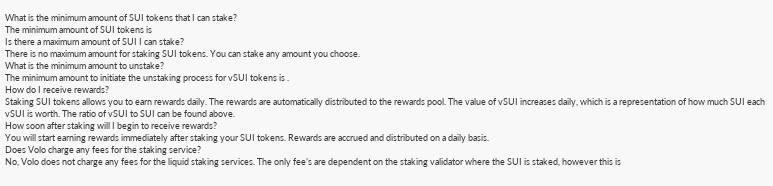What is the minimum amount of SUI tokens that I can stake?
The minimum amount of SUI tokens is
Is there a maximum amount of SUI I can stake?
There is no maximum amount for staking SUI tokens. You can stake any amount you choose.
What is the minimum amount to unstake?
The minimum amount to initiate the unstaking process for vSUI tokens is .
How do I receive rewards?
Staking SUI tokens allows you to earn rewards daily. The rewards are automatically distributed to the rewards pool. The value of vSUI increases daily, which is a representation of how much SUI each vSUI is worth. The ratio of vSUI to SUI can be found above.
How soon after staking will I begin to receive rewards?
You will start earning rewards immediately after staking your SUI tokens. Rewards are accrued and distributed on a daily basis.
Does Volo charge any fees for the staking service?
No, Volo does not charge any fees for the liquid staking services. The only fee’s are dependent on the staking validator where the SUI is staked, however this is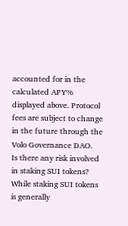accounted for in the calculated APY% displayed above. Protocol fees are subject to change in the future through the Volo Governance DAO.
Is there any risk involved in staking SUI tokens?
While staking SUI tokens is generally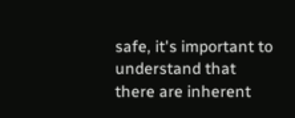safe, it's important to understand that there are inherent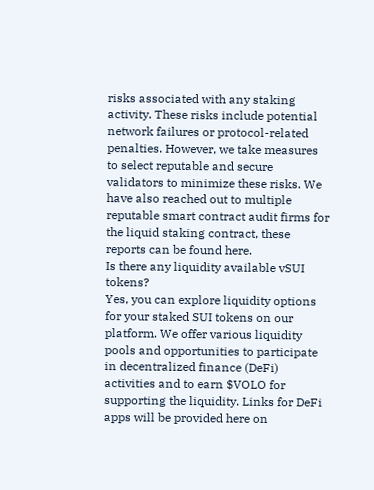risks associated with any staking activity. These risks include potential network failures or protocol-related penalties. However, we take measures to select reputable and secure validators to minimize these risks. We have also reached out to multiple reputable smart contract audit firms for the liquid staking contract, these reports can be found here.
Is there any liquidity available vSUI tokens?
Yes, you can explore liquidity options for your staked SUI tokens on our platform. We offer various liquidity pools and opportunities to participate in decentralized finance (DeFi) activities and to earn $VOLO for supporting the liquidity. Links for DeFi apps will be provided here on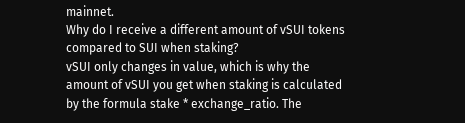mainnet.
Why do I receive a different amount of vSUI tokens compared to SUI when staking?
vSUI only changes in value, which is why the amount of vSUI you get when staking is calculated by the formula stake * exchange_ratio. The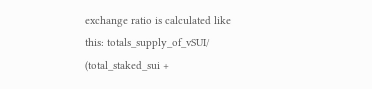exchange ratio is calculated like this: totals_supply_of_vSUI/ (total_staked_sui +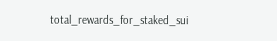total_rewards_for_staked_sui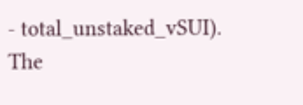- total_unstaked_vSUI). The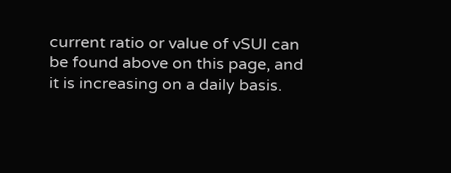current ratio or value of vSUI can be found above on this page, and it is increasing on a daily basis.